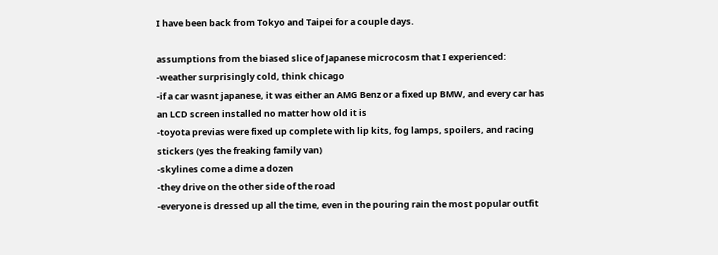I have been back from Tokyo and Taipei for a couple days.

assumptions from the biased slice of Japanese microcosm that I experienced:
-weather surprisingly cold, think chicago
-if a car wasnt japanese, it was either an AMG Benz or a fixed up BMW, and every car has an LCD screen installed no matter how old it is
-toyota previas were fixed up complete with lip kits, fog lamps, spoilers, and racing stickers (yes the freaking family van)
-skylines come a dime a dozen
-they drive on the other side of the road
-everyone is dressed up all the time, even in the pouring rain the most popular outfit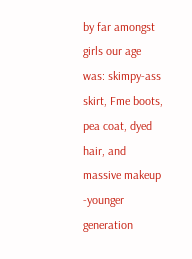by far amongst girls our age was: skimpy-ass skirt, Fme boots, pea coat, dyed hair, and massive makeup
-younger generation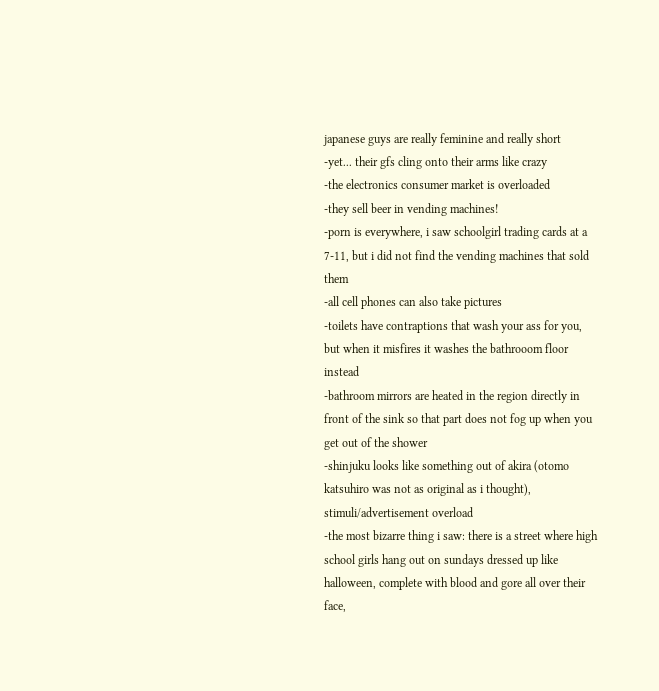japanese guys are really feminine and really short
-yet... their gfs cling onto their arms like crazy
-the electronics consumer market is overloaded
-they sell beer in vending machines!
-porn is everywhere, i saw schoolgirl trading cards at a 7-11, but i did not find the vending machines that sold them
-all cell phones can also take pictures
-toilets have contraptions that wash your ass for you, but when it misfires it washes the bathrooom floor instead
-bathroom mirrors are heated in the region directly in front of the sink so that part does not fog up when you get out of the shower
-shinjuku looks like something out of akira (otomo katsuhiro was not as original as i thought), stimuli/advertisement overload
-the most bizarre thing i saw: there is a street where high school girls hang out on sundays dressed up like halloween, complete with blood and gore all over their face,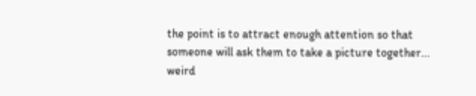the point is to attract enough attention so that someone will ask them to take a picture together... weird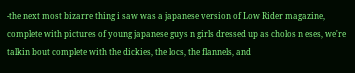-the next most bizarre thing i saw was a japanese version of Low Rider magazine, complete with pictures of young japanese guys n girls dressed up as cholos n eses, we're talkin bout complete with the dickies, the locs, the flannels, and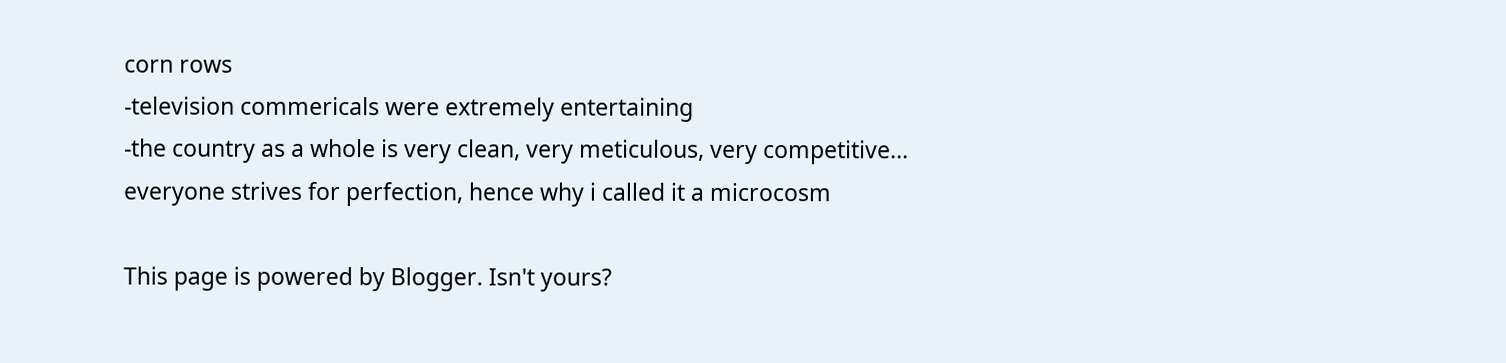corn rows
-television commericals were extremely entertaining
-the country as a whole is very clean, very meticulous, very competitive... everyone strives for perfection, hence why i called it a microcosm

This page is powered by Blogger. Isn't yours?